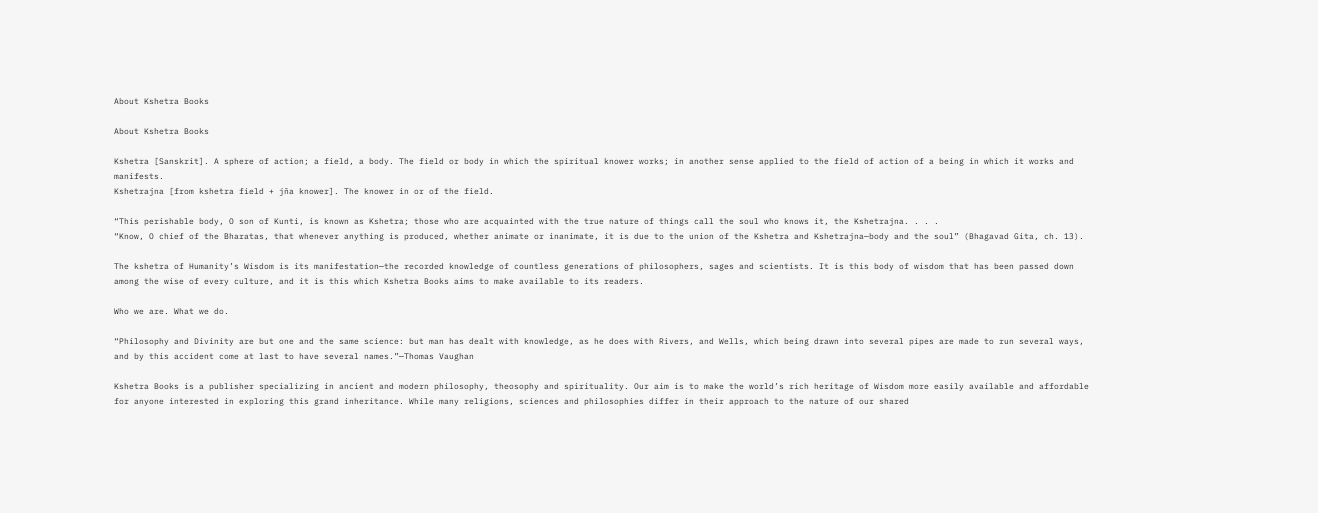About Kshetra Books

About Kshetra Books

Kshetra [Sanskrit]. A sphere of action; a field, a body. The field or body in which the spiritual knower works; in another sense applied to the field of action of a being in which it works and manifests.
Kshetrajna [from kshetra field + jña knower]. The knower in or of the field.

“This perishable body, O son of Kunti, is known as Kshetra; those who are acquainted with the true nature of things call the soul who knows it, the Kshetrajna. . . .
“Know, O chief of the Bharatas, that whenever anything is produced, whether animate or inanimate, it is due to the union of the Kshetra and Kshetrajna—body and the soul” (Bhagavad Gita, ch. 13).

The kshetra of Humanity’s Wisdom is its manifestation—the recorded knowledge of countless generations of philosophers, sages and scientists. It is this body of wisdom that has been passed down among the wise of every culture, and it is this which Kshetra Books aims to make available to its readers.

Who we are. What we do.

“Philosophy and Divinity are but one and the same science: but man has dealt with knowledge, as he does with Rivers, and Wells, which being drawn into several pipes are made to run several ways, and by this accident come at last to have several names.”—Thomas Vaughan

Kshetra Books is a publisher specializing in ancient and modern philosophy, theosophy and spirituality. Our aim is to make the world’s rich heritage of Wisdom more easily available and affordable for anyone interested in exploring this grand inheritance. While many religions, sciences and philosophies differ in their approach to the nature of our shared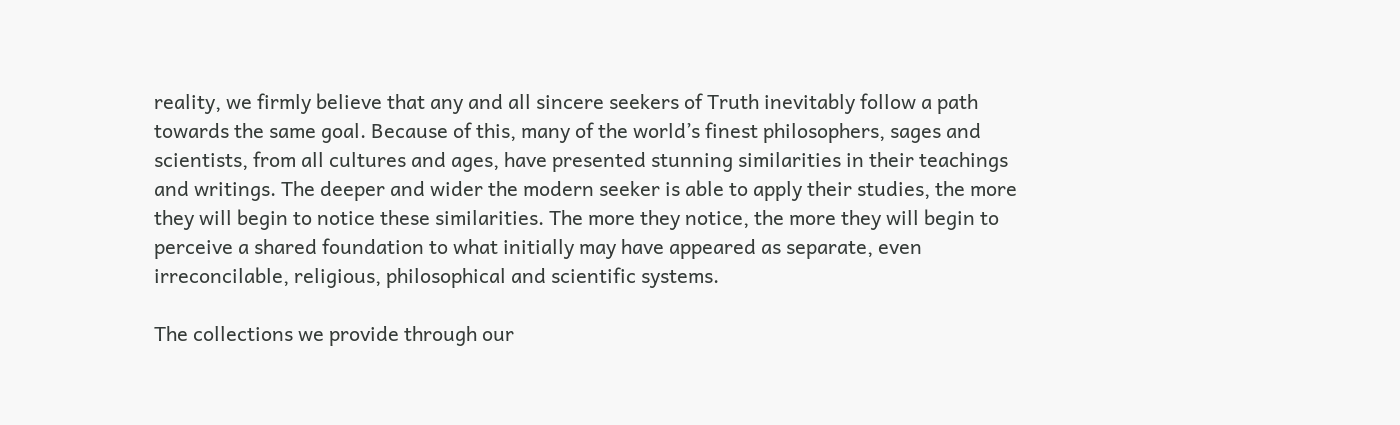reality, we firmly believe that any and all sincere seekers of Truth inevitably follow a path towards the same goal. Because of this, many of the world’s finest philosophers, sages and scientists, from all cultures and ages, have presented stunning similarities in their teachings and writings. The deeper and wider the modern seeker is able to apply their studies, the more they will begin to notice these similarities. The more they notice, the more they will begin to perceive a shared foundation to what initially may have appeared as separate, even irreconcilable, religious, philosophical and scientific systems.

The collections we provide through our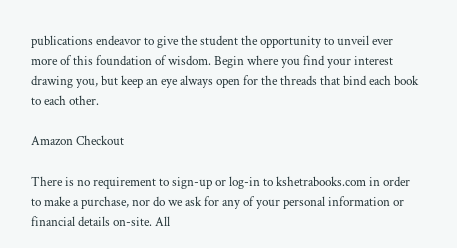publications endeavor to give the student the opportunity to unveil ever more of this foundation of wisdom. Begin where you find your interest drawing you, but keep an eye always open for the threads that bind each book to each other.

Amazon Checkout

There is no requirement to sign-up or log-in to kshetrabooks.com in order to make a purchase, nor do we ask for any of your personal information or financial details on-site. All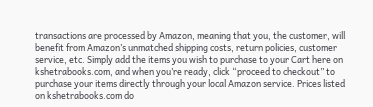transactions are processed by Amazon, meaning that you, the customer, will benefit from Amazon’s unmatched shipping costs, return policies, customer service, etc. Simply add the items you wish to purchase to your Cart here on kshetrabooks.com, and when you’re ready, click “proceed to checkout” to purchase your items directly through your local Amazon service. Prices listed on kshetrabooks.com do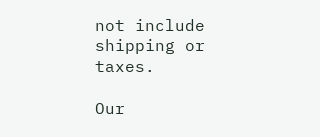not include shipping or taxes.

Our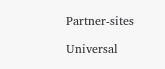Partner-sites

Universal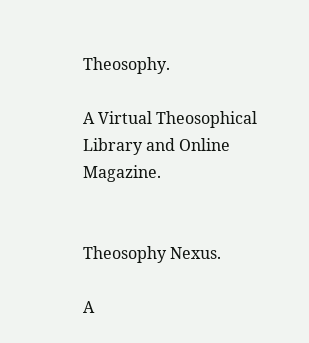Theosophy.

A Virtual Theosophical Library and Online Magazine.


Theosophy Nexus.

A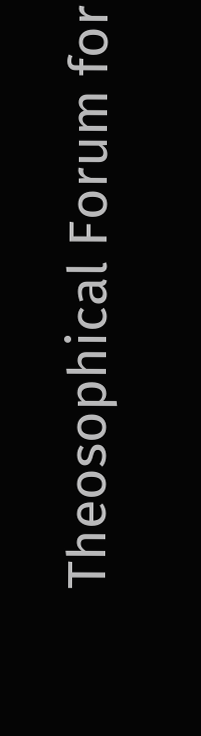Theosophical Forum for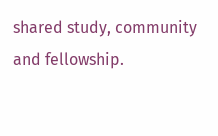shared study, community and fellowship.